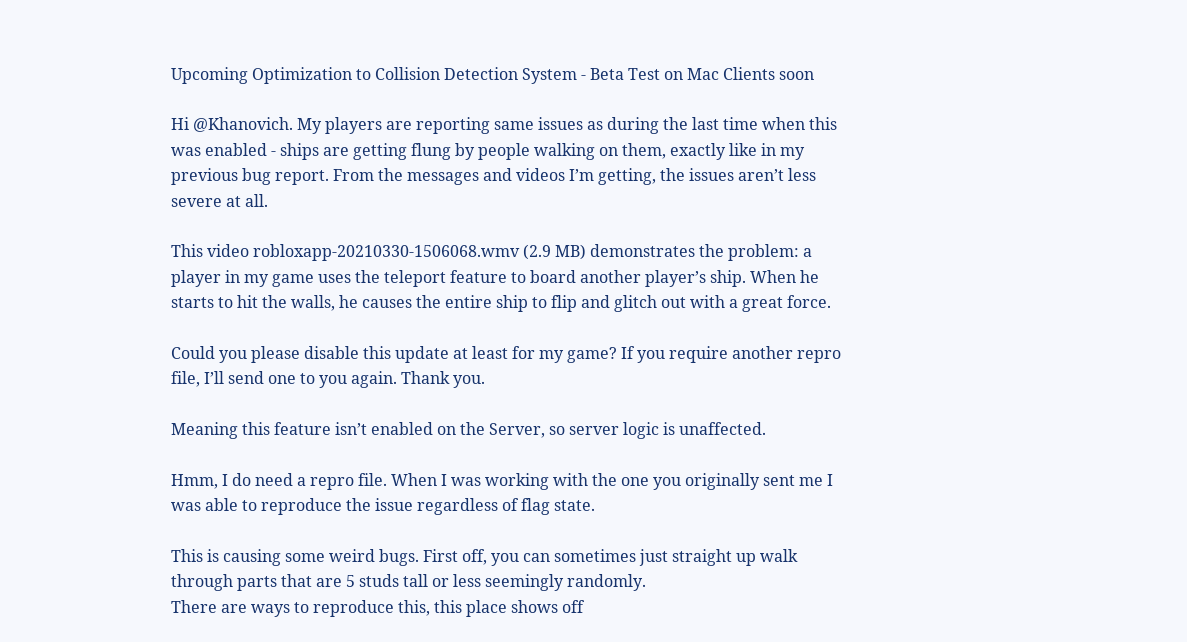Upcoming Optimization to Collision Detection System - Beta Test on Mac Clients soon

Hi @Khanovich. My players are reporting same issues as during the last time when this was enabled - ships are getting flung by people walking on them, exactly like in my previous bug report. From the messages and videos I’m getting, the issues aren’t less severe at all.

This video robloxapp-20210330-1506068.wmv (2.9 MB) demonstrates the problem: a player in my game uses the teleport feature to board another player’s ship. When he starts to hit the walls, he causes the entire ship to flip and glitch out with a great force.

Could you please disable this update at least for my game? If you require another repro file, I’ll send one to you again. Thank you.

Meaning this feature isn’t enabled on the Server, so server logic is unaffected.

Hmm, I do need a repro file. When I was working with the one you originally sent me I was able to reproduce the issue regardless of flag state.

This is causing some weird bugs. First off, you can sometimes just straight up walk through parts that are 5 studs tall or less seemingly randomly.
There are ways to reproduce this, this place shows off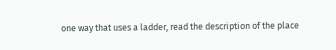one way that uses a ladder, read the description of the place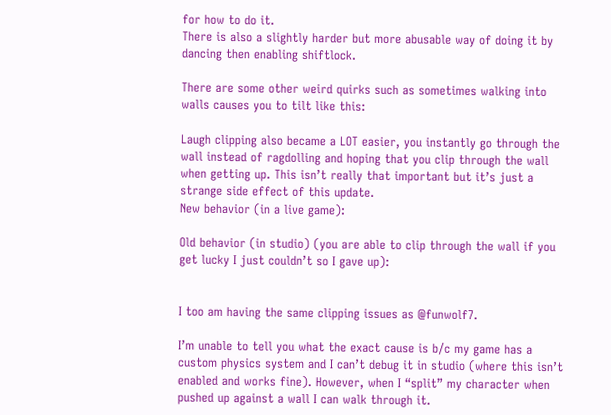for how to do it.
There is also a slightly harder but more abusable way of doing it by dancing then enabling shiftlock.

There are some other weird quirks such as sometimes walking into walls causes you to tilt like this:

Laugh clipping also became a LOT easier, you instantly go through the wall instead of ragdolling and hoping that you clip through the wall when getting up. This isn’t really that important but it’s just a strange side effect of this update.
New behavior (in a live game):

Old behavior (in studio) (you are able to clip through the wall if you get lucky I just couldn’t so I gave up):


I too am having the same clipping issues as @funwolf7.

I’m unable to tell you what the exact cause is b/c my game has a custom physics system and I can’t debug it in studio (where this isn’t enabled and works fine). However, when I “split” my character when pushed up against a wall I can walk through it.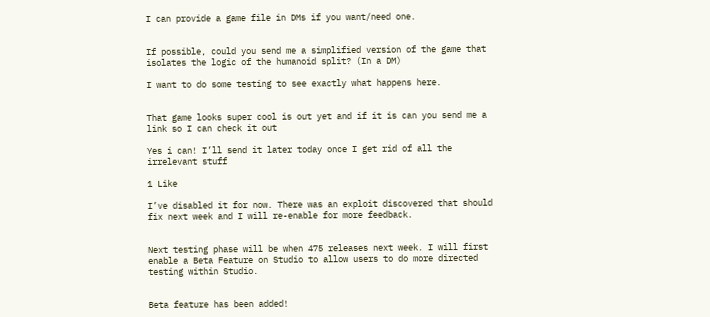I can provide a game file in DMs if you want/need one.


If possible, could you send me a simplified version of the game that isolates the logic of the humanoid split? (In a DM)

I want to do some testing to see exactly what happens here.


That game looks super cool is out yet and if it is can you send me a link so I can check it out

Yes i can! I’ll send it later today once I get rid of all the irrelevant stuff

1 Like

I’ve disabled it for now. There was an exploit discovered that should fix next week and I will re-enable for more feedback.


Next testing phase will be when 475 releases next week. I will first enable a Beta Feature on Studio to allow users to do more directed testing within Studio.


Beta feature has been added!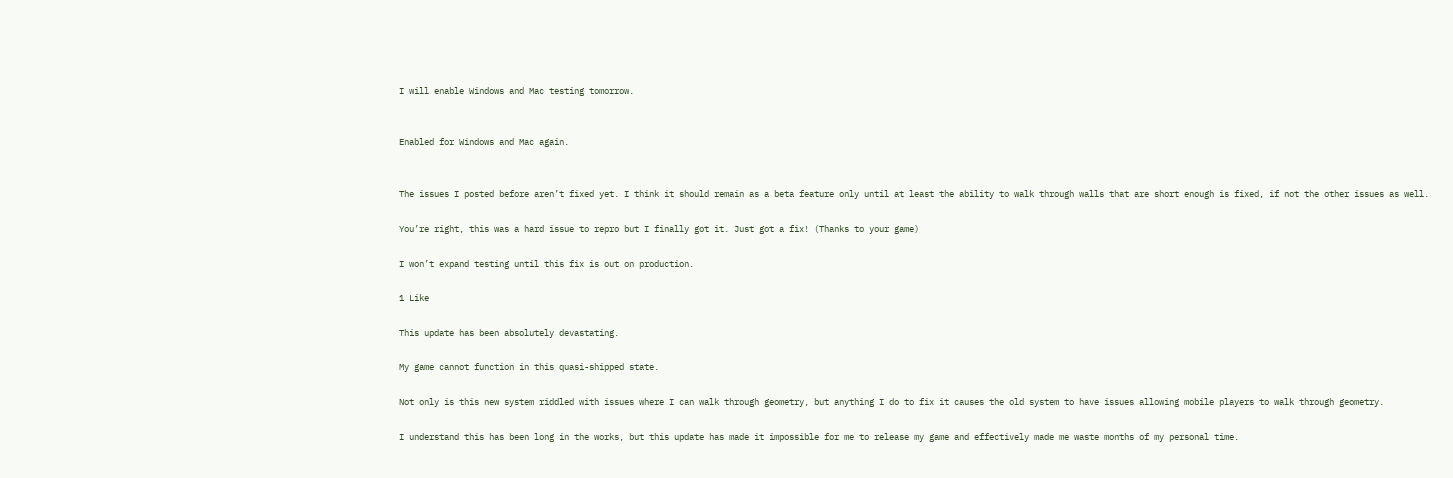I will enable Windows and Mac testing tomorrow.


Enabled for Windows and Mac again.


The issues I posted before aren’t fixed yet. I think it should remain as a beta feature only until at least the ability to walk through walls that are short enough is fixed, if not the other issues as well.

You’re right, this was a hard issue to repro but I finally got it. Just got a fix! (Thanks to your game)

I won’t expand testing until this fix is out on production.

1 Like

This update has been absolutely devastating.

My game cannot function in this quasi-shipped state.

Not only is this new system riddled with issues where I can walk through geometry, but anything I do to fix it causes the old system to have issues allowing mobile players to walk through geometry.

I understand this has been long in the works, but this update has made it impossible for me to release my game and effectively made me waste months of my personal time.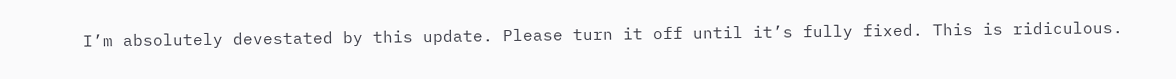I’m absolutely devestated by this update. Please turn it off until it’s fully fixed. This is ridiculous.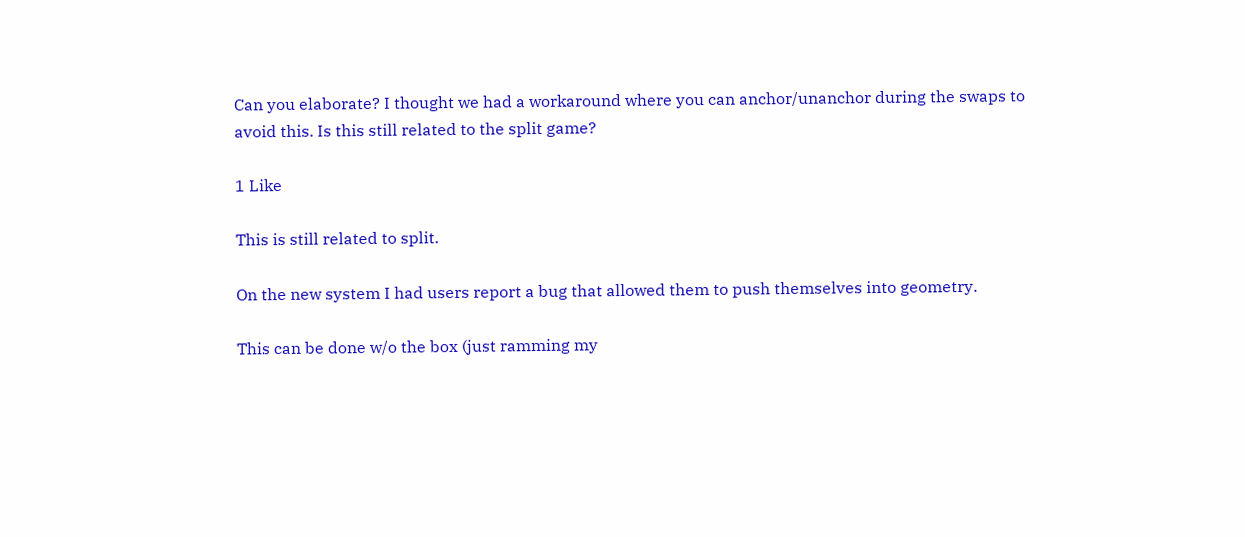Can you elaborate? I thought we had a workaround where you can anchor/unanchor during the swaps to avoid this. Is this still related to the split game?

1 Like

This is still related to split.

On the new system I had users report a bug that allowed them to push themselves into geometry.

This can be done w/o the box (just ramming my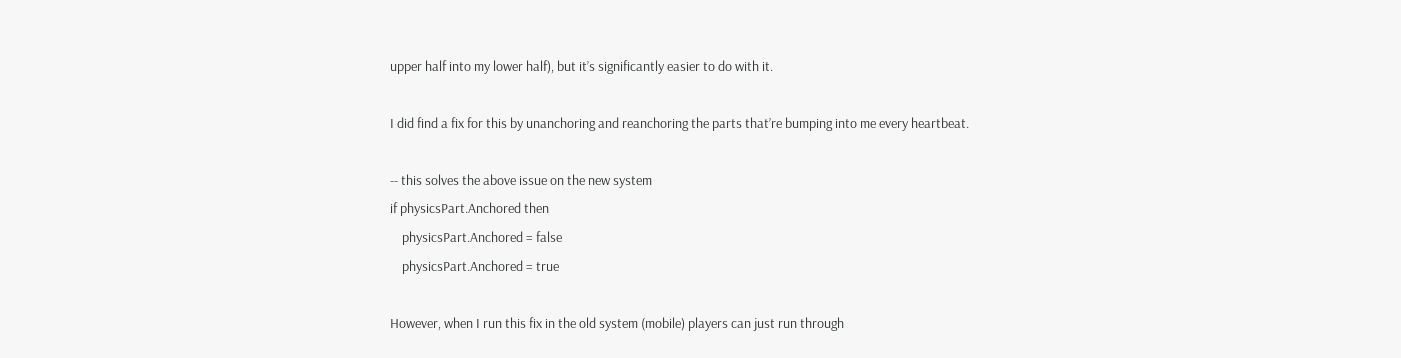upper half into my lower half), but it’s significantly easier to do with it.

I did find a fix for this by unanchoring and reanchoring the parts that’re bumping into me every heartbeat.

-- this solves the above issue on the new system
if physicsPart.Anchored then
    physicsPart.Anchored = false
    physicsPart.Anchored = true

However, when I run this fix in the old system (mobile) players can just run through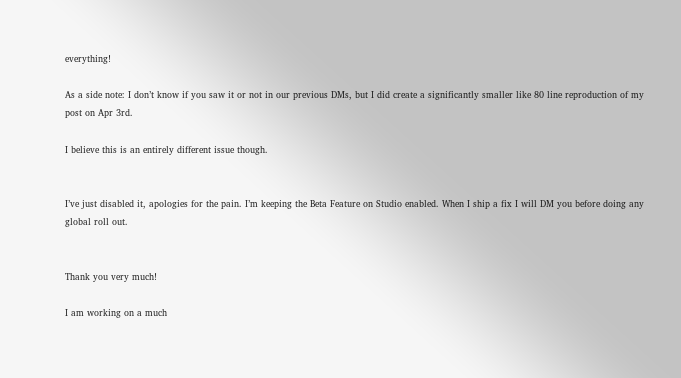everything!

As a side note: I don’t know if you saw it or not in our previous DMs, but I did create a significantly smaller like 80 line reproduction of my post on Apr 3rd.

I believe this is an entirely different issue though.


I’ve just disabled it, apologies for the pain. I’m keeping the Beta Feature on Studio enabled. When I ship a fix I will DM you before doing any global roll out.


Thank you very much!

I am working on a much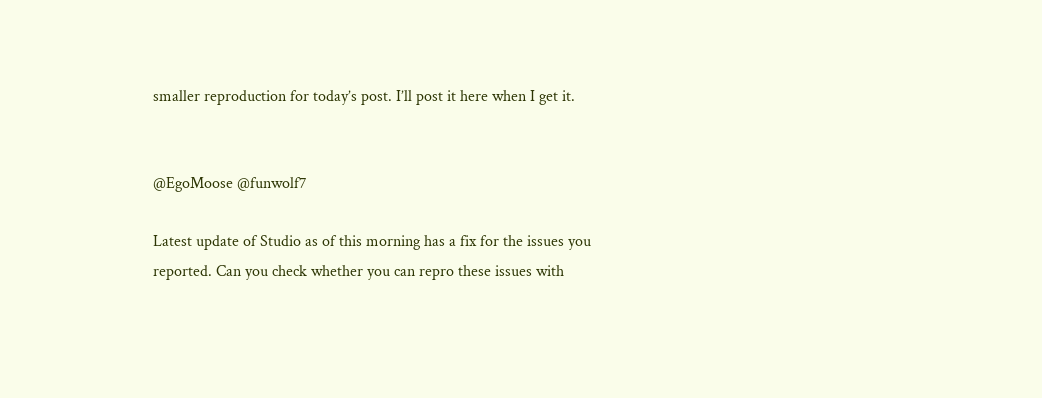smaller reproduction for today’s post. I’ll post it here when I get it.


@EgoMoose @funwolf7

Latest update of Studio as of this morning has a fix for the issues you reported. Can you check whether you can repro these issues with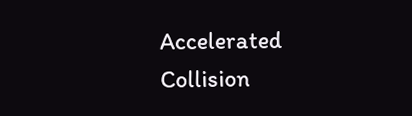Accelerated Collision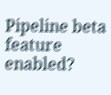Pipeline beta feature enabled?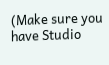(Make sure you have Studio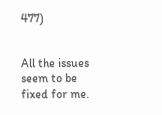477)


All the issues seem to be fixed for me.